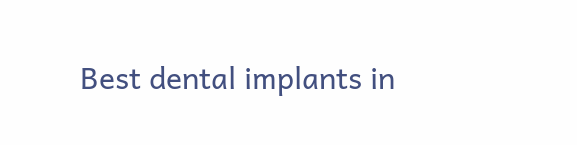Best dental implants in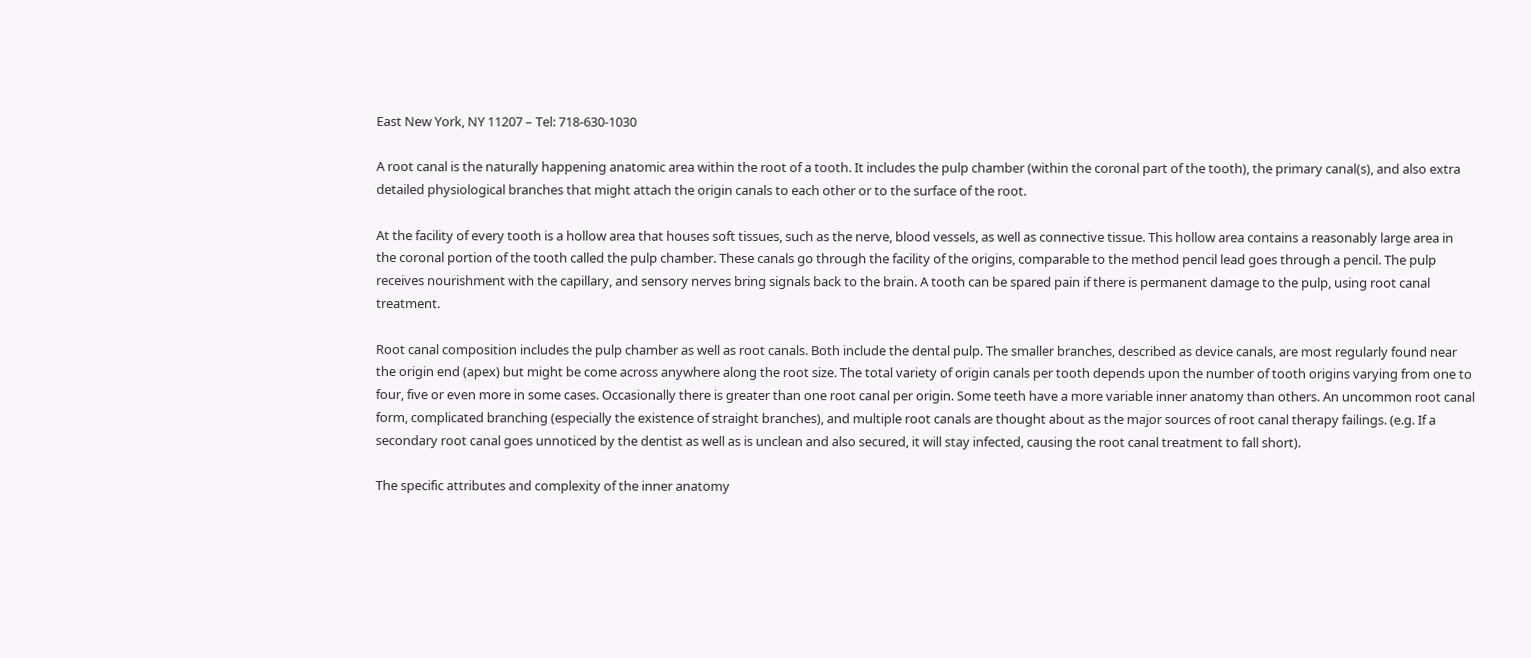East New York, NY 11207 – Tel: 718-630-1030

A root canal is the naturally happening anatomic area within the root of a tooth. It includes the pulp chamber (within the coronal part of the tooth), the primary canal(s), and also extra detailed physiological branches that might attach the origin canals to each other or to the surface of the root.

At the facility of every tooth is a hollow area that houses soft tissues, such as the nerve, blood vessels, as well as connective tissue. This hollow area contains a reasonably large area in the coronal portion of the tooth called the pulp chamber. These canals go through the facility of the origins, comparable to the method pencil lead goes through a pencil. The pulp receives nourishment with the capillary, and sensory nerves bring signals back to the brain. A tooth can be spared pain if there is permanent damage to the pulp, using root canal treatment.

Root canal composition includes the pulp chamber as well as root canals. Both include the dental pulp. The smaller branches, described as device canals, are most regularly found near the origin end (apex) but might be come across anywhere along the root size. The total variety of origin canals per tooth depends upon the number of tooth origins varying from one to four, five or even more in some cases. Occasionally there is greater than one root canal per origin. Some teeth have a more variable inner anatomy than others. An uncommon root canal form, complicated branching (especially the existence of straight branches), and multiple root canals are thought about as the major sources of root canal therapy failings. (e.g. If a secondary root canal goes unnoticed by the dentist as well as is unclean and also secured, it will stay infected, causing the root canal treatment to fall short).

The specific attributes and complexity of the inner anatomy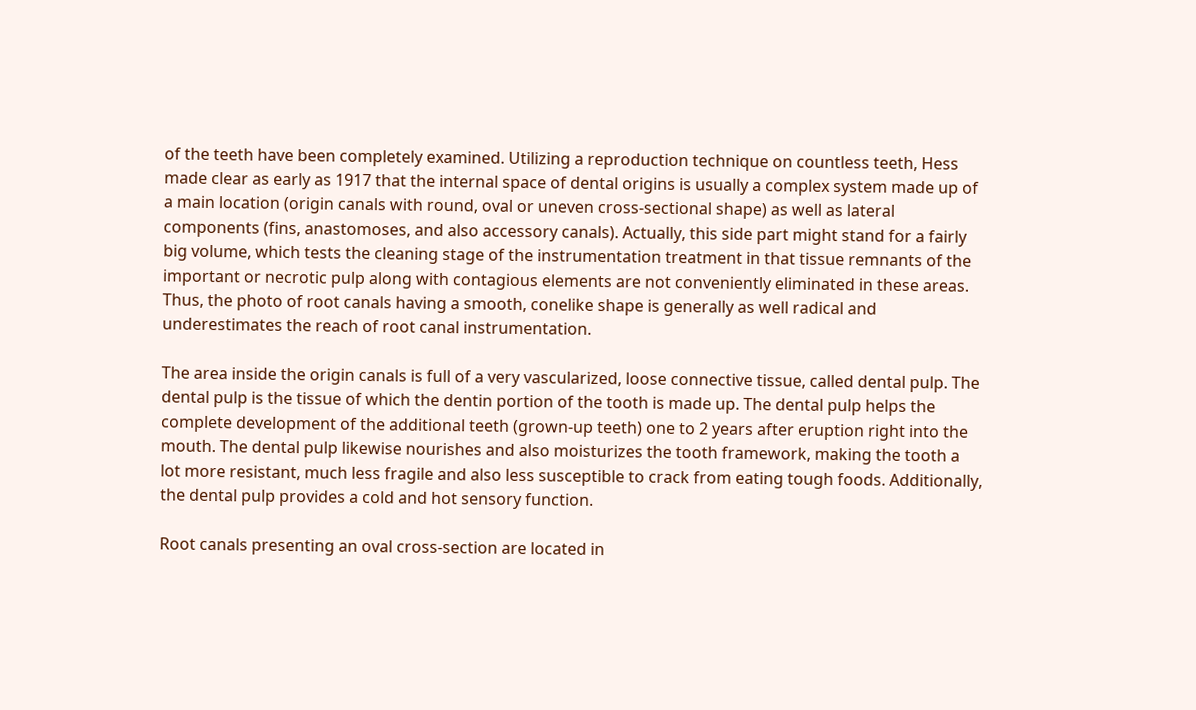of the teeth have been completely examined. Utilizing a reproduction technique on countless teeth, Hess made clear as early as 1917 that the internal space of dental origins is usually a complex system made up of a main location (origin canals with round, oval or uneven cross-sectional shape) as well as lateral components (fins, anastomoses, and also accessory canals). Actually, this side part might stand for a fairly big volume, which tests the cleaning stage of the instrumentation treatment in that tissue remnants of the important or necrotic pulp along with contagious elements are not conveniently eliminated in these areas. Thus, the photo of root canals having a smooth, conelike shape is generally as well radical and underestimates the reach of root canal instrumentation.

The area inside the origin canals is full of a very vascularized, loose connective tissue, called dental pulp. The dental pulp is the tissue of which the dentin portion of the tooth is made up. The dental pulp helps the complete development of the additional teeth (grown-up teeth) one to 2 years after eruption right into the mouth. The dental pulp likewise nourishes and also moisturizes the tooth framework, making the tooth a lot more resistant, much less fragile and also less susceptible to crack from eating tough foods. Additionally, the dental pulp provides a cold and hot sensory function.

Root canals presenting an oval cross-section are located in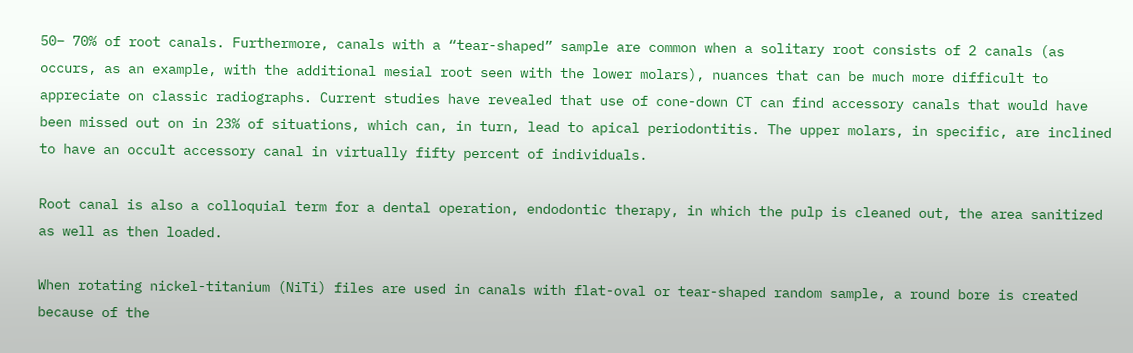50– 70% of root canals. Furthermore, canals with a “tear-shaped” sample are common when a solitary root consists of 2 canals (as occurs, as an example, with the additional mesial root seen with the lower molars), nuances that can be much more difficult to appreciate on classic radiographs. Current studies have revealed that use of cone-down CT can find accessory canals that would have been missed out on in 23% of situations, which can, in turn, lead to apical periodontitis. The upper molars, in specific, are inclined to have an occult accessory canal in virtually fifty percent of individuals.

Root canal is also a colloquial term for a dental operation, endodontic therapy, in which the pulp is cleaned out, the area sanitized as well as then loaded.

When rotating nickel-titanium (NiTi) files are used in canals with flat-oval or tear-shaped random sample, a round bore is created because of the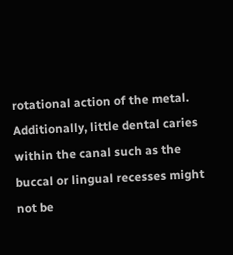rotational action of the metal. Additionally, little dental caries within the canal such as the buccal or lingual recesses might not be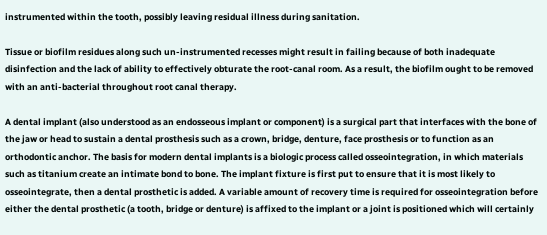instrumented within the tooth, possibly leaving residual illness during sanitation.

Tissue or biofilm residues along such un-instrumented recesses might result in failing because of both inadequate disinfection and the lack of ability to effectively obturate the root-canal room. As a result, the biofilm ought to be removed with an anti-bacterial throughout root canal therapy.

A dental implant (also understood as an endosseous implant or component) is a surgical part that interfaces with the bone of the jaw or head to sustain a dental prosthesis such as a crown, bridge, denture, face prosthesis or to function as an orthodontic anchor. The basis for modern dental implants is a biologic process called osseointegration, in which materials such as titanium create an intimate bond to bone. The implant fixture is first put to ensure that it is most likely to osseointegrate, then a dental prosthetic is added. A variable amount of recovery time is required for osseointegration before either the dental prosthetic (a tooth, bridge or denture) is affixed to the implant or a joint is positioned which will certainly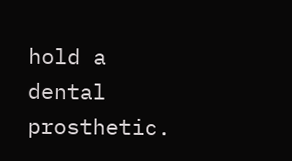hold a dental prosthetic.